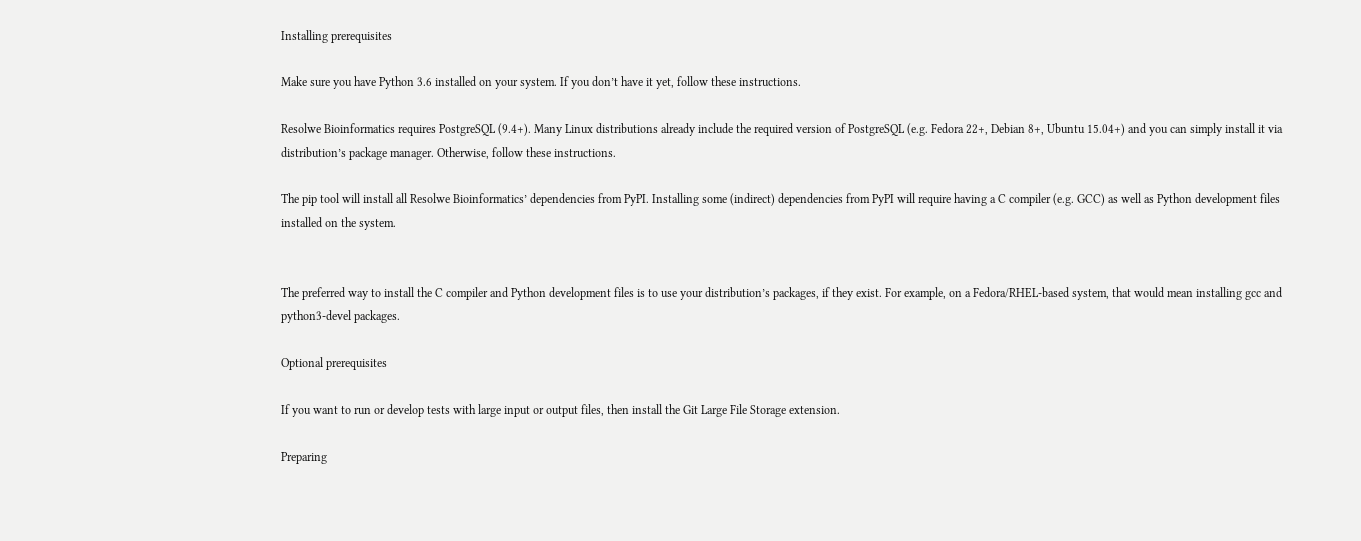Installing prerequisites

Make sure you have Python 3.6 installed on your system. If you don’t have it yet, follow these instructions.

Resolwe Bioinformatics requires PostgreSQL (9.4+). Many Linux distributions already include the required version of PostgreSQL (e.g. Fedora 22+, Debian 8+, Ubuntu 15.04+) and you can simply install it via distribution’s package manager. Otherwise, follow these instructions.

The pip tool will install all Resolwe Bioinformatics’ dependencies from PyPI. Installing some (indirect) dependencies from PyPI will require having a C compiler (e.g. GCC) as well as Python development files installed on the system.


The preferred way to install the C compiler and Python development files is to use your distribution’s packages, if they exist. For example, on a Fedora/RHEL-based system, that would mean installing gcc and python3-devel packages.

Optional prerequisites

If you want to run or develop tests with large input or output files, then install the Git Large File Storage extension.

Preparing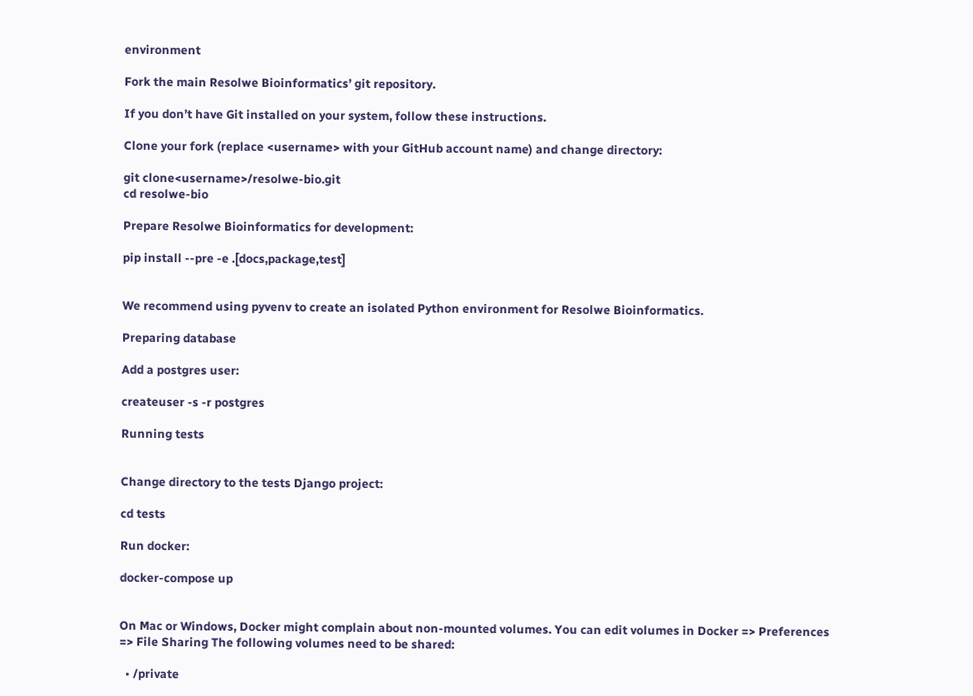environment

Fork the main Resolwe Bioinformatics’ git repository.

If you don’t have Git installed on your system, follow these instructions.

Clone your fork (replace <username> with your GitHub account name) and change directory:

git clone<username>/resolwe-bio.git
cd resolwe-bio

Prepare Resolwe Bioinformatics for development:

pip install --pre -e .[docs,package,test]


We recommend using pyvenv to create an isolated Python environment for Resolwe Bioinformatics.

Preparing database

Add a postgres user:

createuser -s -r postgres

Running tests


Change directory to the tests Django project:

cd tests

Run docker:

docker-compose up


On Mac or Windows, Docker might complain about non-mounted volumes. You can edit volumes in Docker => Preferences => File Sharing The following volumes need to be shared:

  • /private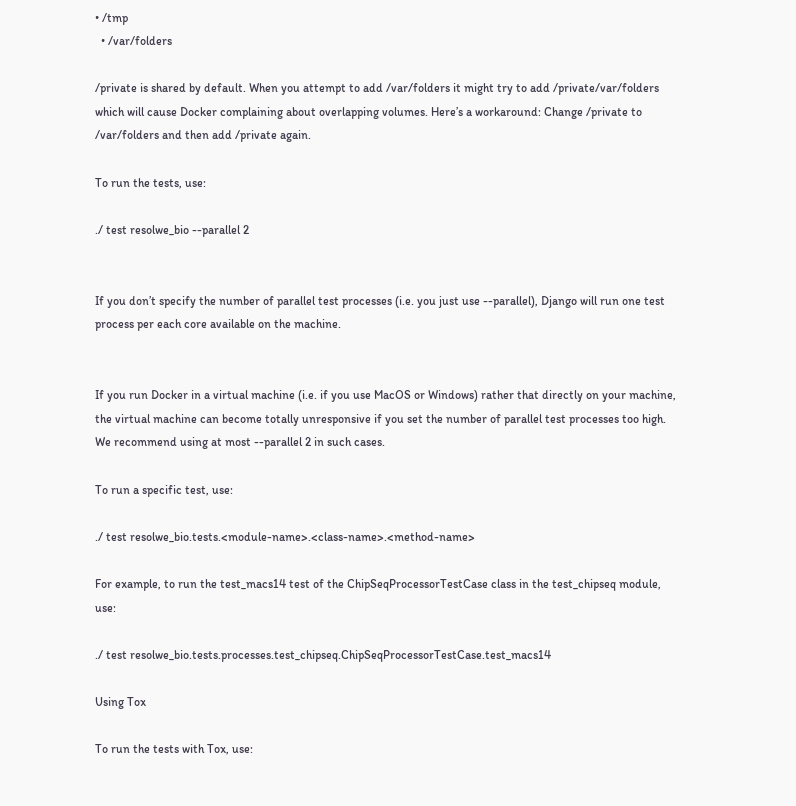• /tmp
  • /var/folders

/private is shared by default. When you attempt to add /var/folders it might try to add /private/var/folders which will cause Docker complaining about overlapping volumes. Here’s a workaround: Change /private to /var/folders and then add /private again.

To run the tests, use:

./ test resolwe_bio --parallel 2


If you don’t specify the number of parallel test processes (i.e. you just use --parallel), Django will run one test process per each core available on the machine.


If you run Docker in a virtual machine (i.e. if you use MacOS or Windows) rather that directly on your machine, the virtual machine can become totally unresponsive if you set the number of parallel test processes too high. We recommend using at most --parallel 2 in such cases.

To run a specific test, use:

./ test resolwe_bio.tests.<module-name>.<class-name>.<method-name>

For example, to run the test_macs14 test of the ChipSeqProcessorTestCase class in the test_chipseq module, use:

./ test resolwe_bio.tests.processes.test_chipseq.ChipSeqProcessorTestCase.test_macs14

Using Tox

To run the tests with Tox, use: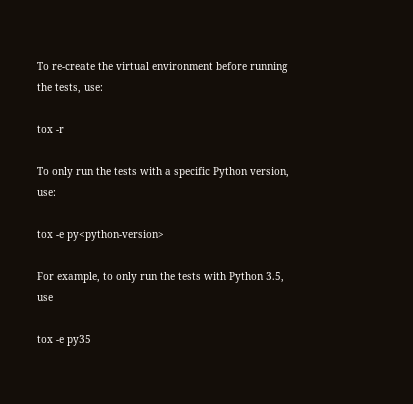To re-create the virtual environment before running the tests, use:

tox -r

To only run the tests with a specific Python version, use:

tox -e py<python-version>

For example, to only run the tests with Python 3.5, use

tox -e py35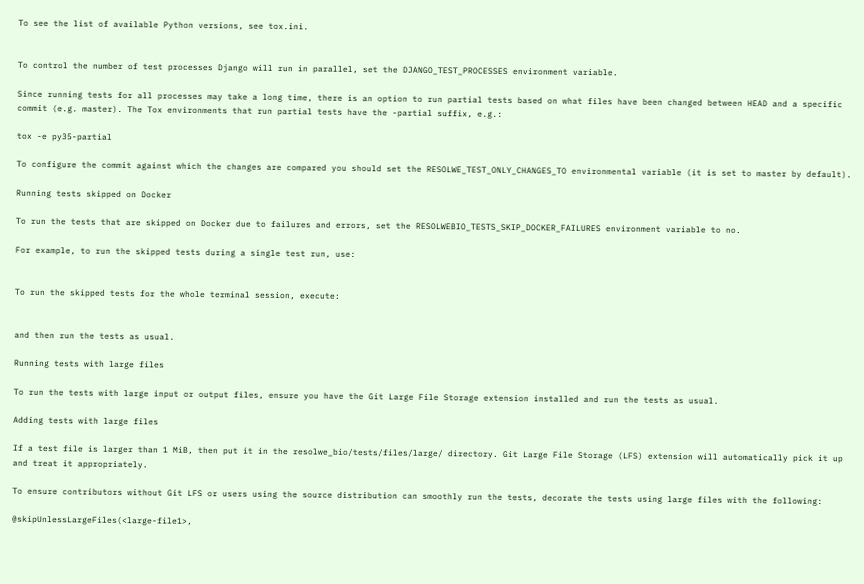To see the list of available Python versions, see tox.ini.


To control the number of test processes Django will run in parallel, set the DJANGO_TEST_PROCESSES environment variable.

Since running tests for all processes may take a long time, there is an option to run partial tests based on what files have been changed between HEAD and a specific commit (e.g. master). The Tox environments that run partial tests have the -partial suffix, e.g.:

tox -e py35-partial

To configure the commit against which the changes are compared you should set the RESOLWE_TEST_ONLY_CHANGES_TO environmental variable (it is set to master by default).

Running tests skipped on Docker

To run the tests that are skipped on Docker due to failures and errors, set the RESOLWEBIO_TESTS_SKIP_DOCKER_FAILURES environment variable to no.

For example, to run the skipped tests during a single test run, use:


To run the skipped tests for the whole terminal session, execute:


and then run the tests as usual.

Running tests with large files

To run the tests with large input or output files, ensure you have the Git Large File Storage extension installed and run the tests as usual.

Adding tests with large files

If a test file is larger than 1 MiB, then put it in the resolwe_bio/tests/files/large/ directory. Git Large File Storage (LFS) extension will automatically pick it up and treat it appropriately.

To ensure contributors without Git LFS or users using the source distribution can smoothly run the tests, decorate the tests using large files with the following:

@skipUnlessLargeFiles(<large-file1>,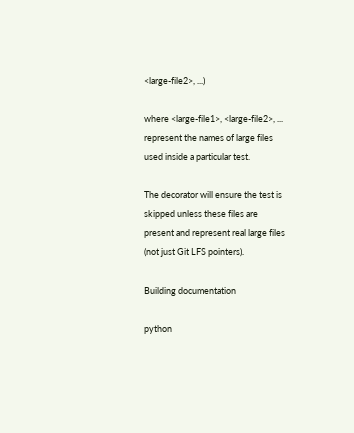<large-file2>, ...)

where <large-file1>, <large-file2>, ... represent the names of large files used inside a particular test.

The decorator will ensure the test is skipped unless these files are present and represent real large files (not just Git LFS pointers).

Building documentation

python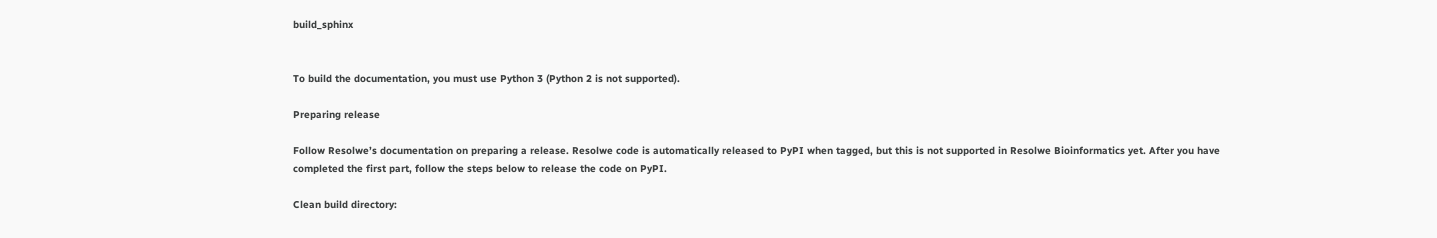build_sphinx


To build the documentation, you must use Python 3 (Python 2 is not supported).

Preparing release

Follow Resolwe’s documentation on preparing a release. Resolwe code is automatically released to PyPI when tagged, but this is not supported in Resolwe Bioinformatics yet. After you have completed the first part, follow the steps below to release the code on PyPI.

Clean build directory: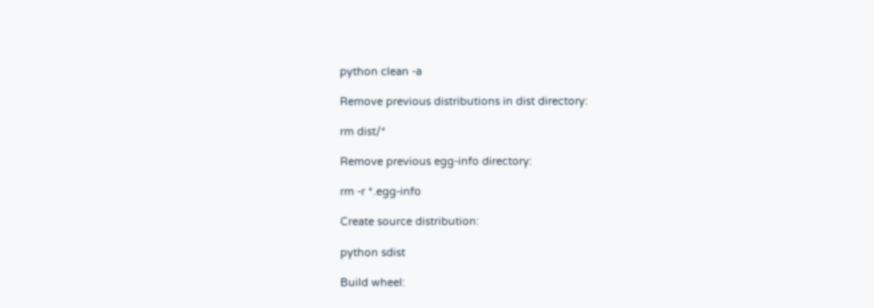python clean -a

Remove previous distributions in dist directory:

rm dist/*

Remove previous egg-info directory:

rm -r *.egg-info

Create source distribution:

python sdist

Build wheel: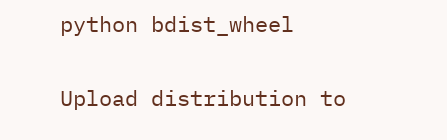python bdist_wheel

Upload distribution to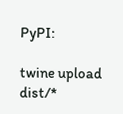PyPI:

twine upload dist/*